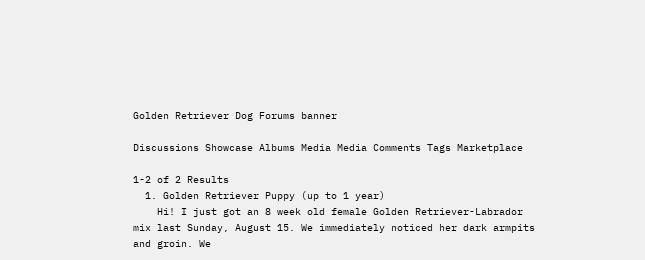Golden Retriever Dog Forums banner

Discussions Showcase Albums Media Media Comments Tags Marketplace

1-2 of 2 Results
  1. Golden Retriever Puppy (up to 1 year)
    Hi! I just got an 8 week old female Golden Retriever-Labrador mix last Sunday, August 15. We immediately noticed her dark armpits and groin. We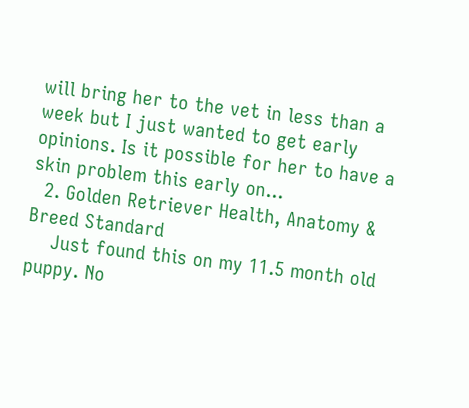will bring her to the vet in less than a week but I just wanted to get early opinions. Is it possible for her to have a skin problem this early on...
  2. Golden Retriever Health, Anatomy & Breed Standard
    Just found this on my 11.5 month old puppy. No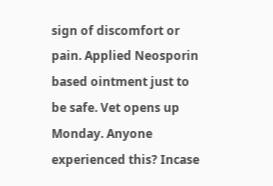sign of discomfort or pain. Applied Neosporin based ointment just to be safe. Vet opens up Monday. Anyone experienced this? Incase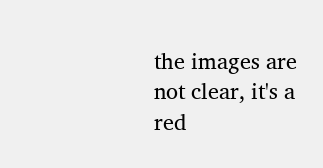the images are not clear, it's a red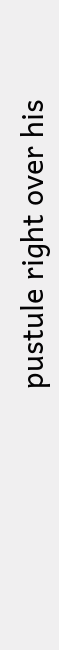pustule right over his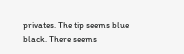privates. The tip seems blue black. There seems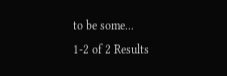to be some...
1-2 of 2 Results